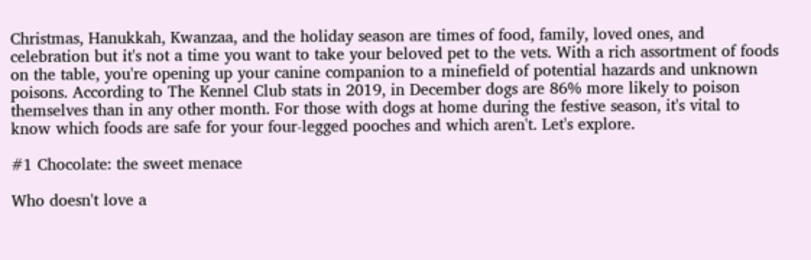Christmas, Hanukkah, Kwanzaa, and the holiday season are times of food, family, loved ones, and celebration but it's not a time you want to take your beloved pet to the vets. With a rich assortment of foods on the table, you're opening up your canine companion to a minefield of potential hazards and unknown poisons. According to The Kennel Club stats in 2019, in December dogs are 86% more likely to poison themselves than in any other month. For those with dogs at home during the festive season, it's vital to know which foods are safe for your four-legged pooches and which aren't. Let's explore.

#1 Chocolate: the sweet menace

Who doesn't love a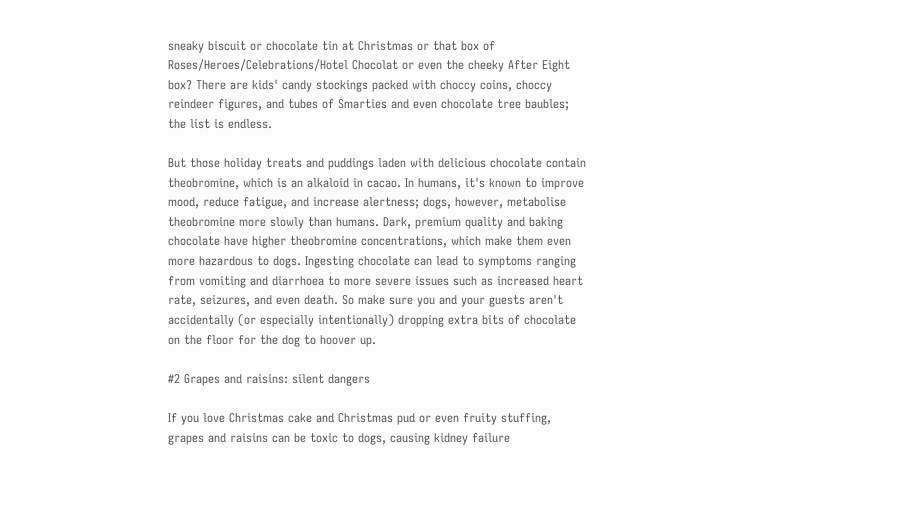sneaky biscuit or chocolate tin at Christmas or that box of Roses/Heroes/Celebrations/Hotel Chocolat or even the cheeky After Eight box? There are kids' candy stockings packed with choccy coins, choccy reindeer figures, and tubes of Smarties and even chocolate tree baubles; the list is endless.

But those holiday treats and puddings laden with delicious chocolate contain theobromine, which is an alkaloid in cacao. In humans, it's known to improve mood, reduce fatigue, and increase alertness; dogs, however, metabolise theobromine more slowly than humans. Dark, premium quality and baking chocolate have higher theobromine concentrations, which make them even more hazardous to dogs. Ingesting chocolate can lead to symptoms ranging from vomiting and diarrhoea to more severe issues such as increased heart rate, seizures, and even death. So make sure you and your guests aren't accidentally (or especially intentionally) dropping extra bits of chocolate on the floor for the dog to hoover up.

#2 Grapes and raisins: silent dangers

If you love Christmas cake and Christmas pud or even fruity stuffing, grapes and raisins can be toxic to dogs, causing kidney failure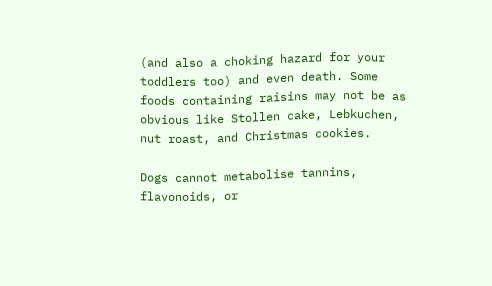(and also a choking hazard for your toddlers too) and even death. Some foods containing raisins may not be as obvious like Stollen cake, Lebkuchen, nut roast, and Christmas cookies.

Dogs cannot metabolise tannins, flavonoids, or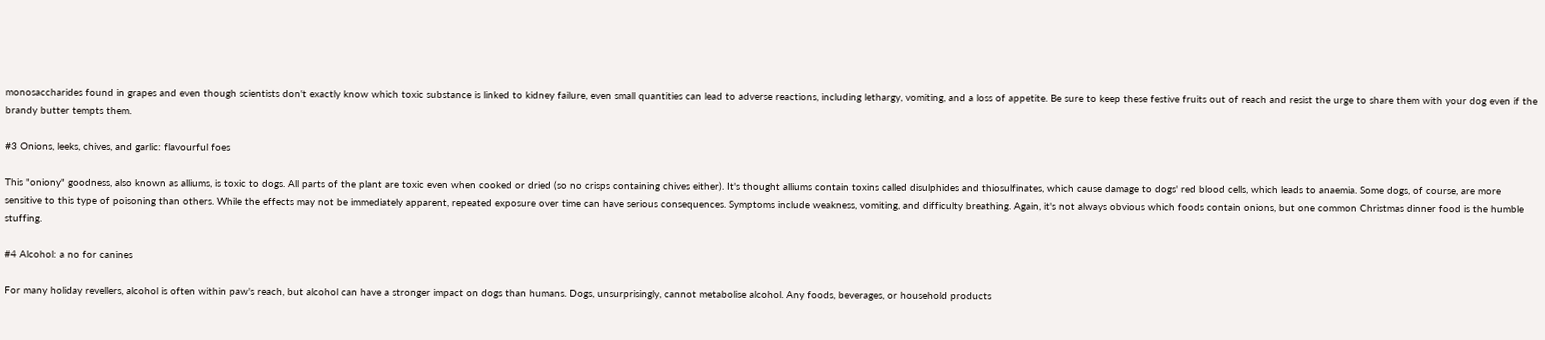monosaccharides found in grapes and even though scientists don't exactly know which toxic substance is linked to kidney failure, even small quantities can lead to adverse reactions, including lethargy, vomiting, and a loss of appetite. Be sure to keep these festive fruits out of reach and resist the urge to share them with your dog even if the brandy butter tempts them.

#3 Onions, leeks, chives, and garlic: flavourful foes

This "oniony" goodness, also known as alliums, is toxic to dogs. All parts of the plant are toxic even when cooked or dried (so no crisps containing chives either). It's thought alliums contain toxins called disulphides and thiosulfinates, which cause damage to dogs' red blood cells, which leads to anaemia. Some dogs, of course, are more sensitive to this type of poisoning than others. While the effects may not be immediately apparent, repeated exposure over time can have serious consequences. Symptoms include weakness, vomiting, and difficulty breathing. Again, it's not always obvious which foods contain onions, but one common Christmas dinner food is the humble stuffing.

#4 Alcohol: a no for canines

For many holiday revellers, alcohol is often within paw's reach, but alcohol can have a stronger impact on dogs than humans. Dogs, unsurprisingly, cannot metabolise alcohol. Any foods, beverages, or household products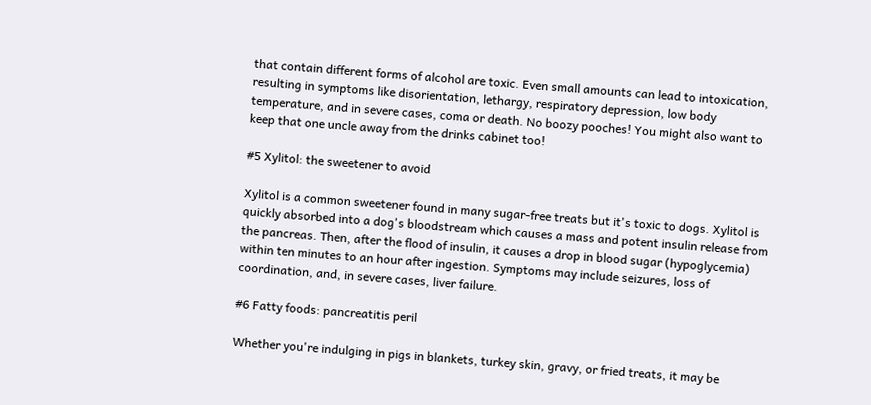that contain different forms of alcohol are toxic. Even small amounts can lead to intoxication, resulting in symptoms like disorientation, lethargy, respiratory depression, low body temperature, and in severe cases, coma or death. No boozy pooches! You might also want to keep that one uncle away from the drinks cabinet too!

#5 Xylitol: the sweetener to avoid

Xylitol is a common sweetener found in many sugar-free treats but it's toxic to dogs. Xylitol is quickly absorbed into a dog's bloodstream which causes a mass and potent insulin release from the pancreas. Then, after the flood of insulin, it causes a drop in blood sugar (hypoglycemia) within ten minutes to an hour after ingestion. Symptoms may include seizures, loss of coordination, and, in severe cases, liver failure.

#6 Fatty foods: pancreatitis peril

Whether you're indulging in pigs in blankets, turkey skin, gravy, or fried treats, it may be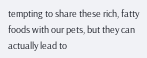tempting to share these rich, fatty foods with our pets, but they can actually lead to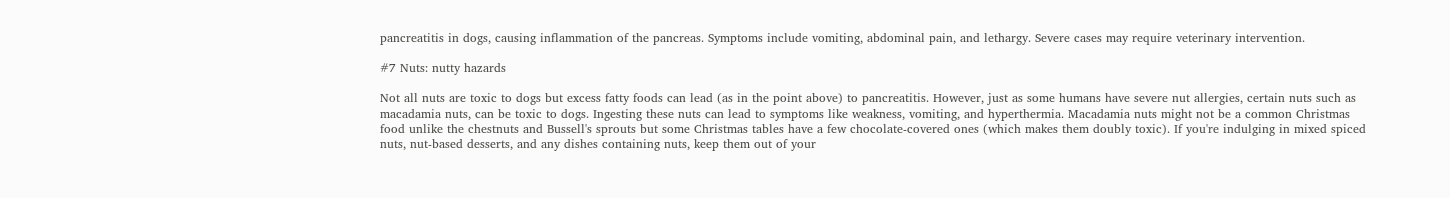pancreatitis in dogs, causing inflammation of the pancreas. Symptoms include vomiting, abdominal pain, and lethargy. Severe cases may require veterinary intervention.

#7 Nuts: nutty hazards

Not all nuts are toxic to dogs but excess fatty foods can lead (as in the point above) to pancreatitis. However, just as some humans have severe nut allergies, certain nuts such as macadamia nuts, can be toxic to dogs. Ingesting these nuts can lead to symptoms like weakness, vomiting, and hyperthermia. Macadamia nuts might not be a common Christmas food unlike the chestnuts and Bussell's sprouts but some Christmas tables have a few chocolate-covered ones (which makes them doubly toxic). If you're indulging in mixed spiced nuts, nut-based desserts, and any dishes containing nuts, keep them out of your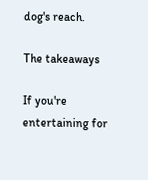dog's reach.

The takeaways

If you're entertaining for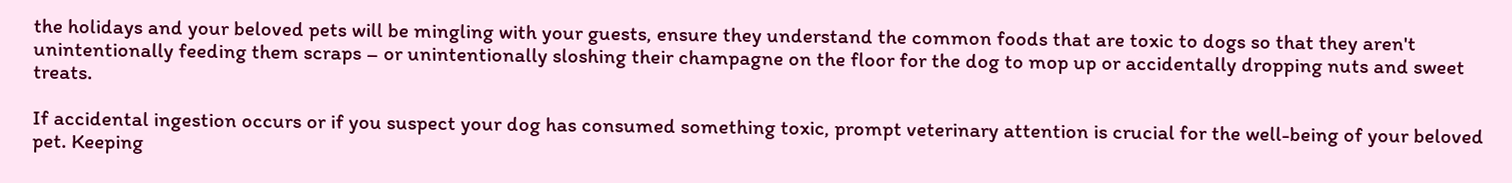the holidays and your beloved pets will be mingling with your guests, ensure they understand the common foods that are toxic to dogs so that they aren't unintentionally feeding them scraps – or unintentionally sloshing their champagne on the floor for the dog to mop up or accidentally dropping nuts and sweet treats.

If accidental ingestion occurs or if you suspect your dog has consumed something toxic, prompt veterinary attention is crucial for the well-being of your beloved pet. Keeping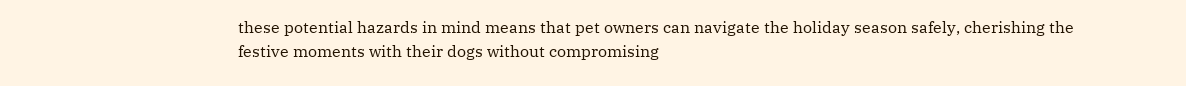these potential hazards in mind means that pet owners can navigate the holiday season safely, cherishing the festive moments with their dogs without compromising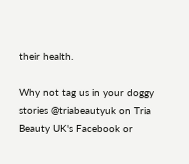their health.

Why not tag us in your doggy stories @triabeautyuk on Tria Beauty UK's Facebook or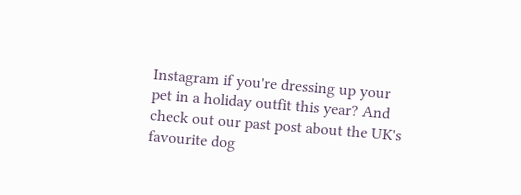Instagram if you're dressing up your pet in a holiday outfit this year? And check out our past post about the UK's favourite dog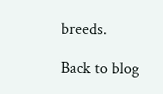breeds.

Back to blog